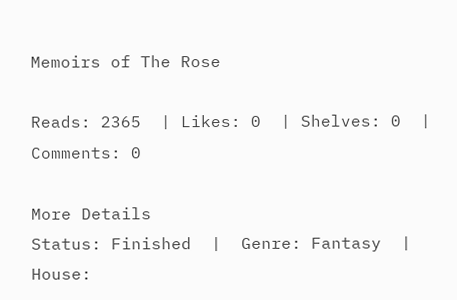Memoirs of The Rose

Reads: 2365  | Likes: 0  | Shelves: 0  | Comments: 0

More Details
Status: Finished  |  Genre: Fantasy  |  House: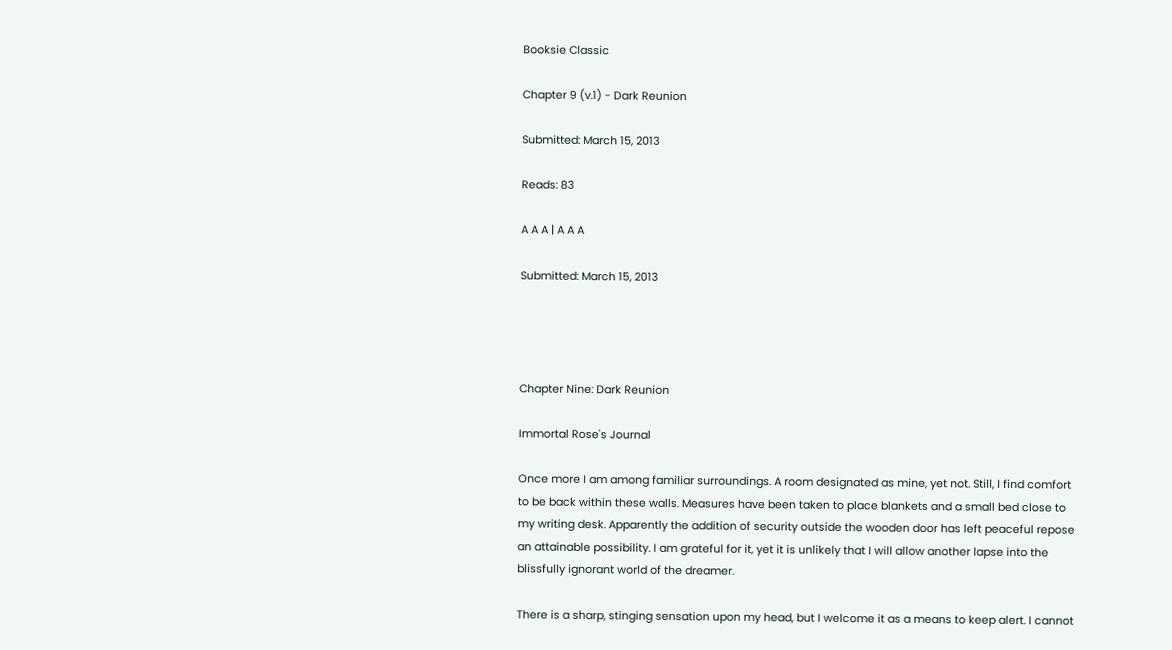Booksie Classic

Chapter 9 (v.1) - Dark Reunion

Submitted: March 15, 2013

Reads: 83

A A A | A A A

Submitted: March 15, 2013




Chapter Nine: Dark Reunion

Immortal Rose's Journal

Once more I am among familiar surroundings. A room designated as mine, yet not. Still, I find comfort to be back within these walls. Measures have been taken to place blankets and a small bed close to my writing desk. Apparently the addition of security outside the wooden door has left peaceful repose an attainable possibility. I am grateful for it, yet it is unlikely that I will allow another lapse into the blissfully ignorant world of the dreamer.

There is a sharp, stinging sensation upon my head, but I welcome it as a means to keep alert. I cannot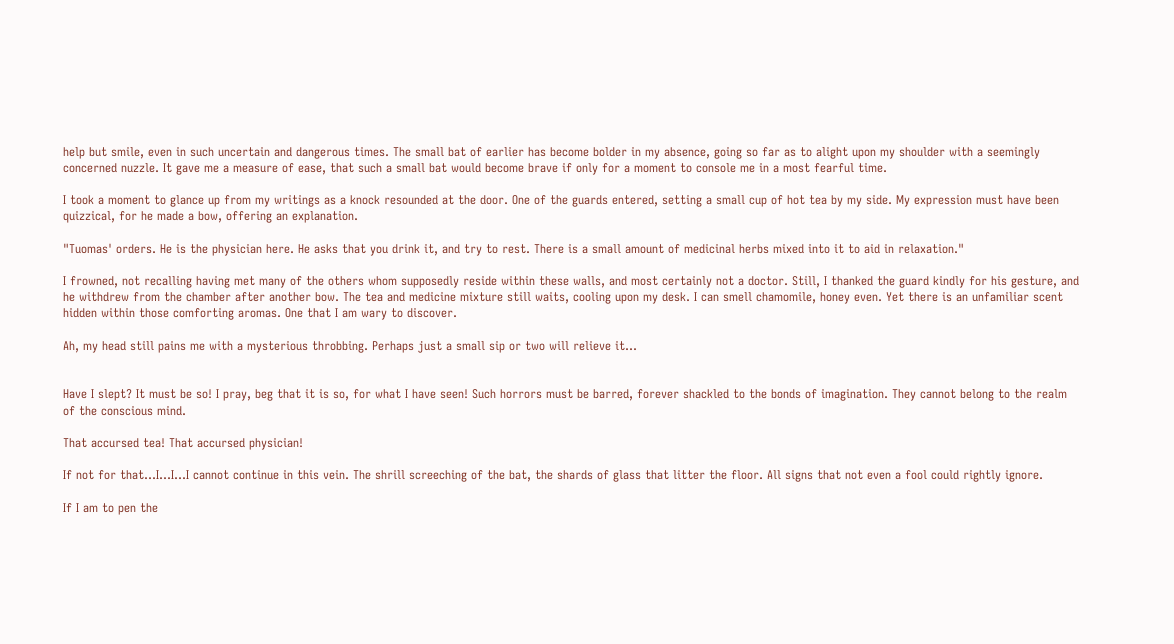help but smile, even in such uncertain and dangerous times. The small bat of earlier has become bolder in my absence, going so far as to alight upon my shoulder with a seemingly concerned nuzzle. It gave me a measure of ease, that such a small bat would become brave if only for a moment to console me in a most fearful time.

I took a moment to glance up from my writings as a knock resounded at the door. One of the guards entered, setting a small cup of hot tea by my side. My expression must have been quizzical, for he made a bow, offering an explanation.

"Tuomas' orders. He is the physician here. He asks that you drink it, and try to rest. There is a small amount of medicinal herbs mixed into it to aid in relaxation."

I frowned, not recalling having met many of the others whom supposedly reside within these walls, and most certainly not a doctor. Still, I thanked the guard kindly for his gesture, and he withdrew from the chamber after another bow. The tea and medicine mixture still waits, cooling upon my desk. I can smell chamomile, honey even. Yet there is an unfamiliar scent hidden within those comforting aromas. One that I am wary to discover.

Ah, my head still pains me with a mysterious throbbing. Perhaps just a small sip or two will relieve it...


Have I slept? It must be so! I pray, beg that it is so, for what I have seen! Such horrors must be barred, forever shackled to the bonds of imagination. They cannot belong to the realm of the conscious mind.

That accursed tea! That accursed physician!

If not for that...I...I...I cannot continue in this vein. The shrill screeching of the bat, the shards of glass that litter the floor. All signs that not even a fool could rightly ignore.

If I am to pen the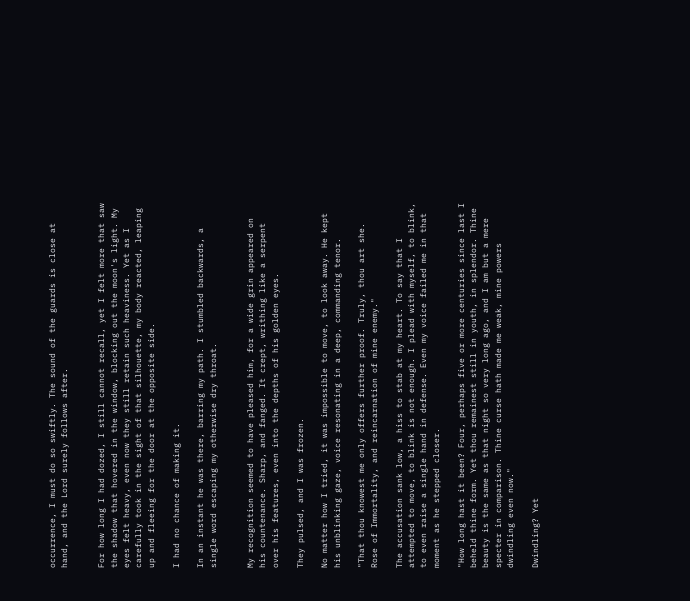occurrence, I must do so swiftly. The sound of the guards is close at hand, and the Lord surely follows after.


For how long I had dozed, I still cannot recall, yet I felt more that saw the shadow that hovered in the window, blocking out the moon's light. My eyes felt heavy, even now they still retain such heaviness. Yet as I carefully took in the sight of that silhouette, my body reacted, leaping up and fleeing for the door at the opposite side.

I had no chance of making it.

In an instant he was there, barring my path. I stumbled backwards, a single word escaping my otherwise dry throat.


My recognition seemed to have pleased him, for a wide grin appeared on his countenance. Sharp, and fanged. It crept, writhing like a serpent over his features, even into the depths of his golden eyes.

They pulsed, and I was frozen.

No matter how I tried, it was impossible to move, to look away. He kept his unblinking gaze, voice resonating in a deep, commanding tenor.

"That thou knowest me only offers further proof. Truly, thou art she. Rose of Immortality, and reincarnation of mine enemy."

The accusation sank low, a hiss to stab at my heart. To say that I attempted to move, to blink is not enough. I plead with myself, to blink, to even raise a single hand in defense. Even my voice failed me in that moment as he stepped closer.

"How long hast it been? Four, perhaps five or more centuries since last I beheld thine form. Yet thou remainest still in youth, in splendor. Thine beauty is the same as that night so very long ago, and I am but a mere specter in comparison. Thine curse hath made me weak, mine powers dwindling even now."

Dwindling? Yet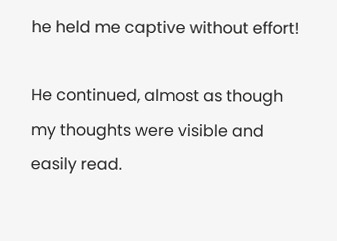he held me captive without effort!

He continued, almost as though my thoughts were visible and easily read.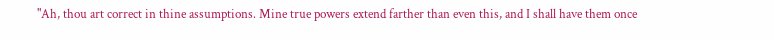"Ah, thou art correct in thine assumptions. Mine true powers extend farther than even this, and I shall have them once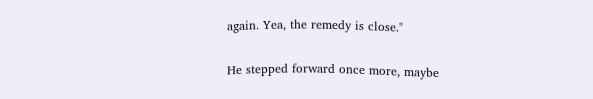again. Yea, the remedy is close."

He stepped forward once more, maybe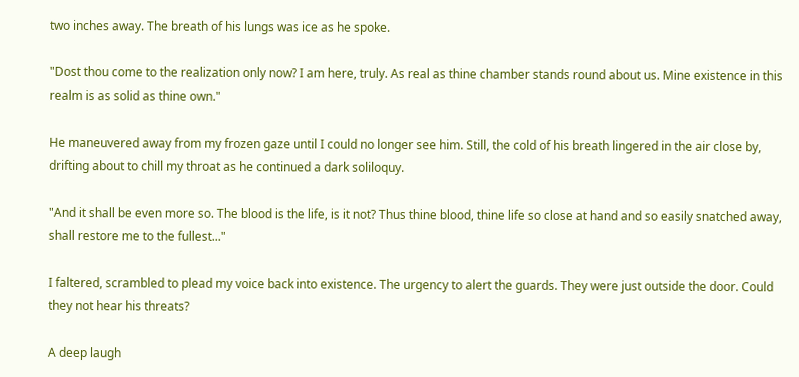two inches away. The breath of his lungs was ice as he spoke.

"Dost thou come to the realization only now? I am here, truly. As real as thine chamber stands round about us. Mine existence in this realm is as solid as thine own."

He maneuvered away from my frozen gaze until I could no longer see him. Still, the cold of his breath lingered in the air close by, drifting about to chill my throat as he continued a dark soliloquy.

"And it shall be even more so. The blood is the life, is it not? Thus thine blood, thine life so close at hand and so easily snatched away, shall restore me to the fullest..."

I faltered, scrambled to plead my voice back into existence. The urgency to alert the guards. They were just outside the door. Could they not hear his threats?

A deep laugh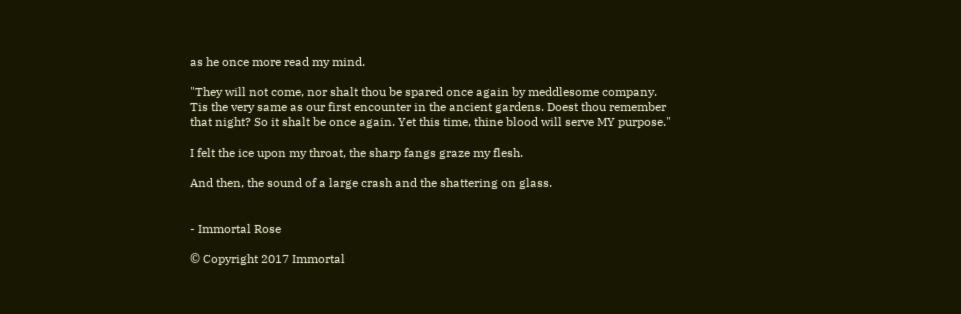as he once more read my mind.

"They will not come, nor shalt thou be spared once again by meddlesome company. Tis the very same as our first encounter in the ancient gardens. Doest thou remember that night? So it shalt be once again. Yet this time, thine blood will serve MY purpose."

I felt the ice upon my throat, the sharp fangs graze my flesh.

And then, the sound of a large crash and the shattering on glass.


- Immortal Rose

© Copyright 2017 Immortal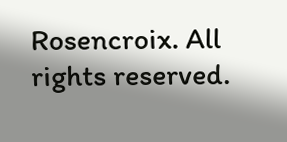Rosencroix. All rights reserved.